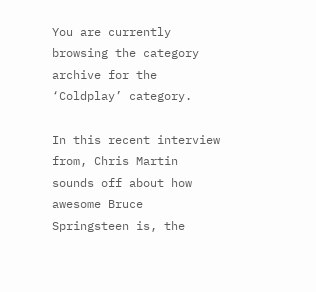You are currently browsing the category archive for the ‘Coldplay’ category.

In this recent interview from, Chris Martin sounds off about how awesome Bruce Springsteen is, the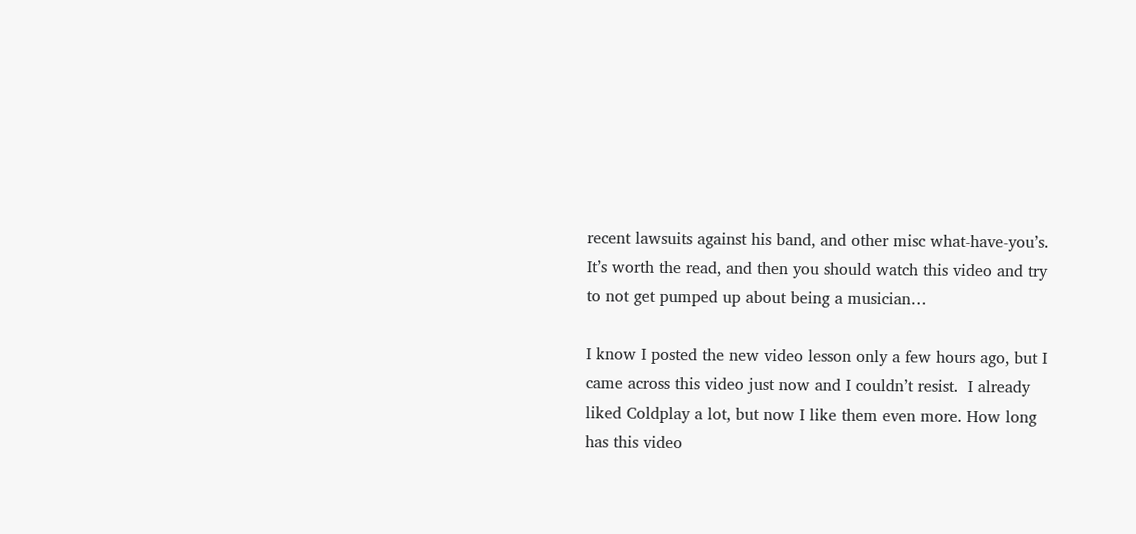recent lawsuits against his band, and other misc what-have-you’s.  It’s worth the read, and then you should watch this video and try to not get pumped up about being a musician…

I know I posted the new video lesson only a few hours ago, but I came across this video just now and I couldn’t resist.  I already liked Coldplay a lot, but now I like them even more. How long has this video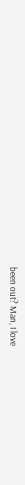been out? Man, I love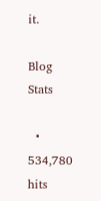it.

Blog Stats

  • 534,780 hits